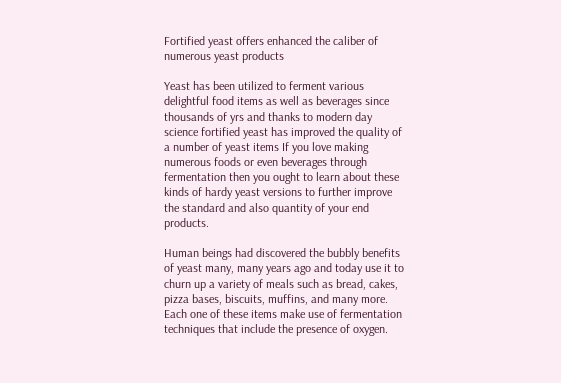Fortified yeast offers enhanced the caliber of numerous yeast products

Yeast has been utilized to ferment various delightful food items as well as beverages since thousands of yrs and thanks to modern day science fortified yeast has improved the quality of a number of yeast items If you love making numerous foods or even beverages through fermentation then you ought to learn about these kinds of hardy yeast versions to further improve the standard and also quantity of your end products.

Human beings had discovered the bubbly benefits of yeast many, many years ago and today use it to churn up a variety of meals such as bread, cakes, pizza bases, biscuits, muffins, and many more. Each one of these items make use of fermentation techniques that include the presence of oxygen.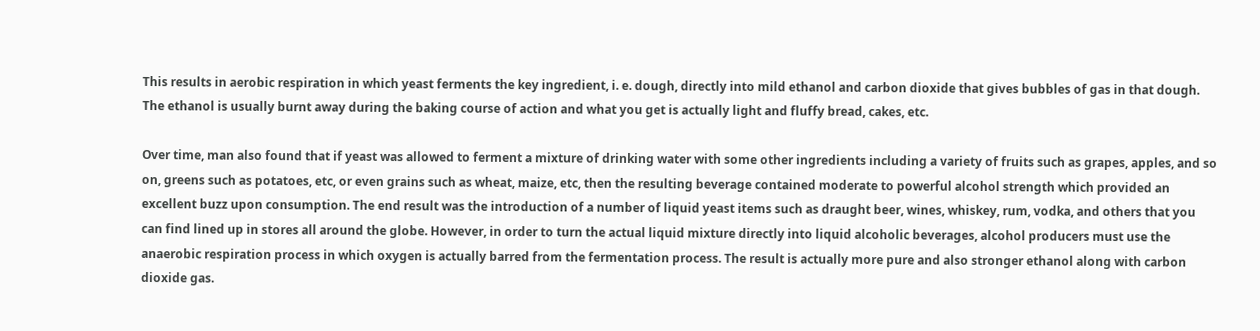This results in aerobic respiration in which yeast ferments the key ingredient, i. e. dough, directly into mild ethanol and carbon dioxide that gives bubbles of gas in that dough. The ethanol is usually burnt away during the baking course of action and what you get is actually light and fluffy bread, cakes, etc.

Over time, man also found that if yeast was allowed to ferment a mixture of drinking water with some other ingredients including a variety of fruits such as grapes, apples, and so on, greens such as potatoes, etc, or even grains such as wheat, maize, etc, then the resulting beverage contained moderate to powerful alcohol strength which provided an excellent buzz upon consumption. The end result was the introduction of a number of liquid yeast items such as draught beer, wines, whiskey, rum, vodka, and others that you can find lined up in stores all around the globe. However, in order to turn the actual liquid mixture directly into liquid alcoholic beverages, alcohol producers must use the anaerobic respiration process in which oxygen is actually barred from the fermentation process. The result is actually more pure and also stronger ethanol along with carbon dioxide gas.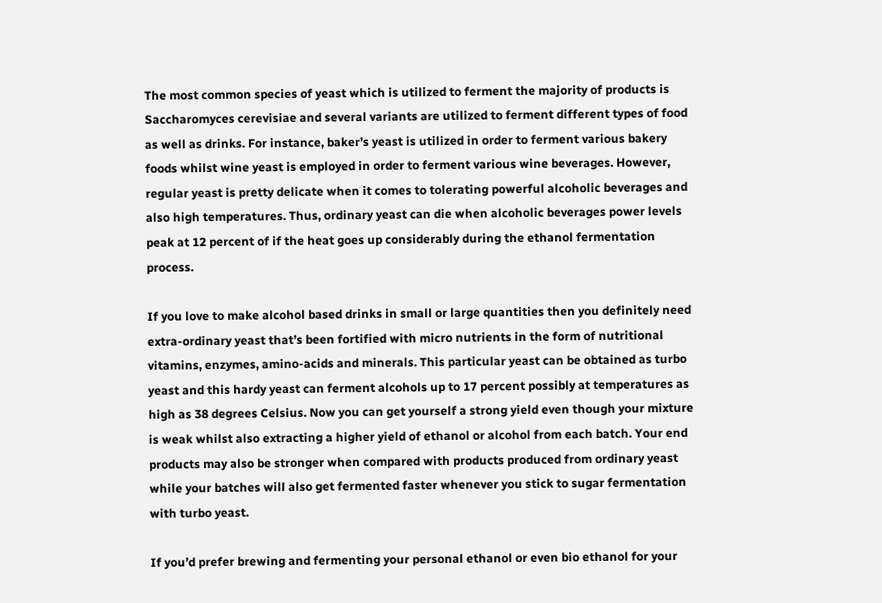The most common species of yeast which is utilized to ferment the majority of products is Saccharomyces cerevisiae and several variants are utilized to ferment different types of food as well as drinks. For instance, baker’s yeast is utilized in order to ferment various bakery foods whilst wine yeast is employed in order to ferment various wine beverages. However, regular yeast is pretty delicate when it comes to tolerating powerful alcoholic beverages and also high temperatures. Thus, ordinary yeast can die when alcoholic beverages power levels peak at 12 percent of if the heat goes up considerably during the ethanol fermentation process.

If you love to make alcohol based drinks in small or large quantities then you definitely need extra-ordinary yeast that’s been fortified with micro nutrients in the form of nutritional vitamins, enzymes, amino-acids and minerals. This particular yeast can be obtained as turbo yeast and this hardy yeast can ferment alcohols up to 17 percent possibly at temperatures as high as 38 degrees Celsius. Now you can get yourself a strong yield even though your mixture is weak whilst also extracting a higher yield of ethanol or alcohol from each batch. Your end products may also be stronger when compared with products produced from ordinary yeast while your batches will also get fermented faster whenever you stick to sugar fermentation with turbo yeast.

If you’d prefer brewing and fermenting your personal ethanol or even bio ethanol for your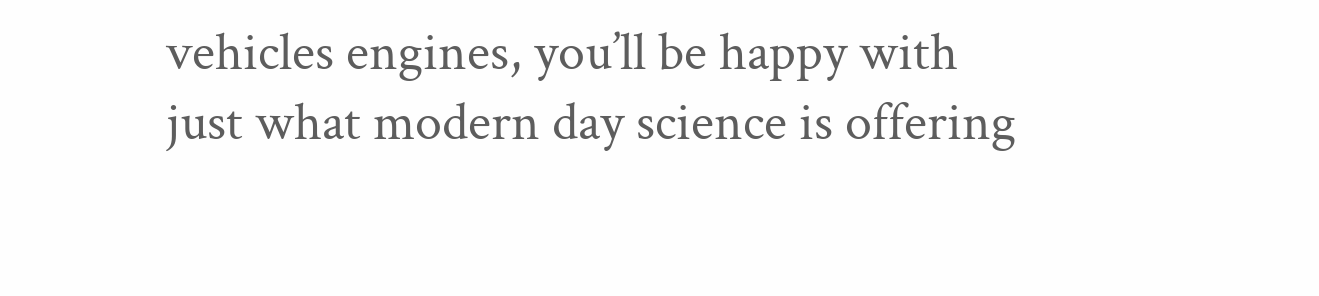vehicles engines, you’ll be happy with just what modern day science is offering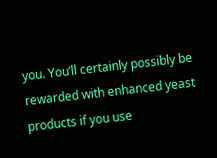you. You’ll certainly possibly be rewarded with enhanced yeast products if you use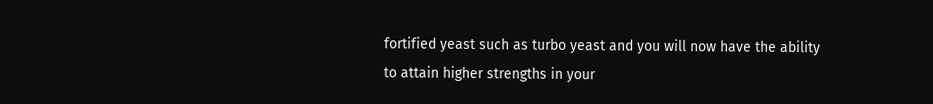fortified yeast such as turbo yeast and you will now have the ability to attain higher strengths in your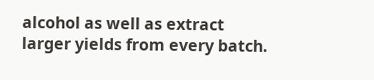alcohol as well as extract larger yields from every batch.